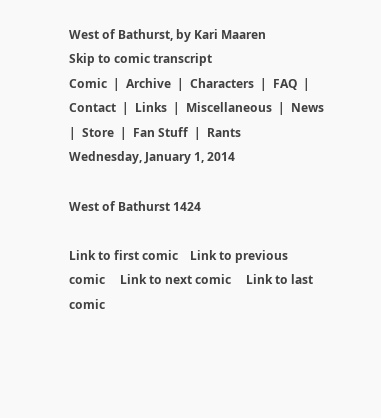West of Bathurst, by Kari Maaren
Skip to comic transcript
Comic  |  Archive  |  Characters  |  FAQ  |  Contact  |  Links  |  Miscellaneous  |  News  |  Store  |  Fan Stuff  |  Rants
Wednesday, January 1, 2014

West of Bathurst 1424

Link to first comic    Link to previous comic     Link to next comic     Link to last comic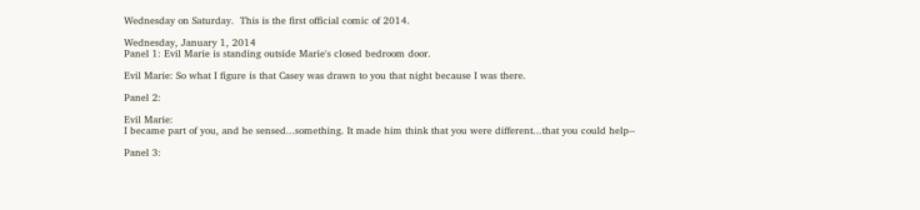Wednesday on Saturday.  This is the first official comic of 2014.

Wednesday, January 1, 2014
Panel 1: Evil Marie is standing outside Marie's closed bedroom door.

Evil Marie: So what I figure is that Casey was drawn to you that night because I was there.

Panel 2:

Evil Marie:
I became part of you, and he sensed...something. It made him think that you were different...that you could help--

Panel 3: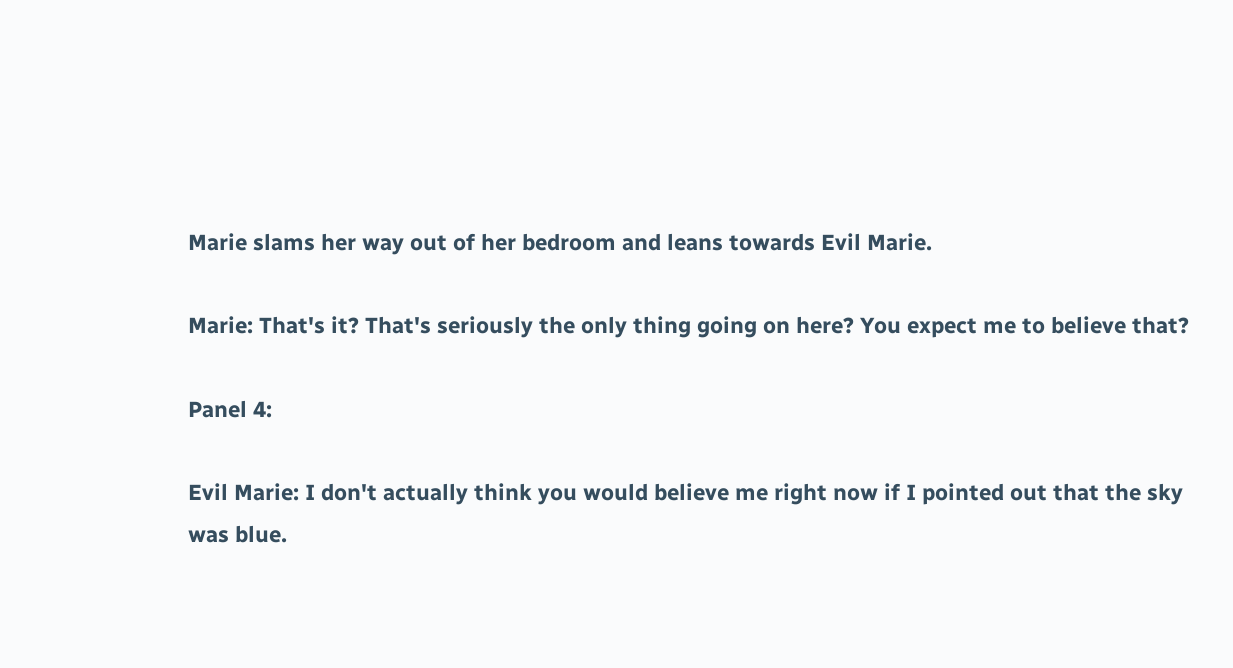Marie slams her way out of her bedroom and leans towards Evil Marie.

Marie: That's it? That's seriously the only thing going on here? You expect me to believe that?

Panel 4:

Evil Marie: I don't actually think you would believe me right now if I pointed out that the sky was blue.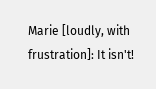Marie [loudly, with frustration]: It isn't!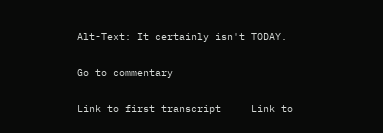Alt-Text: It certainly isn't TODAY.

Go to commentary

Link to first transcript     Link to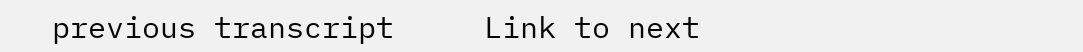previous transcript     Link to next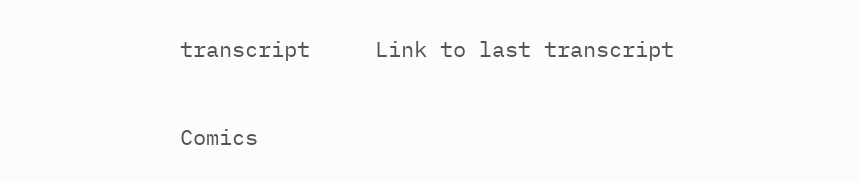transcript     Link to last transcript

Comics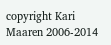copyright Kari Maaren 2006-2014